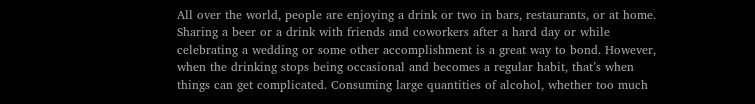All over the world, people are enjoying a drink or two in bars, restaurants, or at home. Sharing a beer or a drink with friends and coworkers after a hard day or while celebrating a wedding or some other accomplishment is a great way to bond. However, when the drinking stops being occasional and becomes a regular habit, that’s when things can get complicated. Consuming large quantities of alcohol, whether too much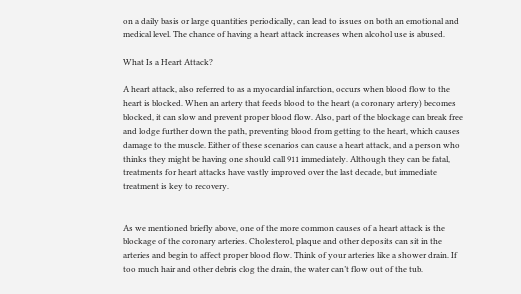on a daily basis or large quantities periodically, can lead to issues on both an emotional and medical level. The chance of having a heart attack increases when alcohol use is abused.

What Is a Heart Attack?

A heart attack, also referred to as a myocardial infarction, occurs when blood flow to the heart is blocked. When an artery that feeds blood to the heart (a coronary artery) becomes blocked, it can slow and prevent proper blood flow. Also, part of the blockage can break free and lodge further down the path, preventing blood from getting to the heart, which causes damage to the muscle. Either of these scenarios can cause a heart attack, and a person who thinks they might be having one should call 911 immediately. Although they can be fatal, treatments for heart attacks have vastly improved over the last decade, but immediate treatment is key to recovery.


As we mentioned briefly above, one of the more common causes of a heart attack is the blockage of the coronary arteries. Cholesterol, plaque and other deposits can sit in the arteries and begin to affect proper blood flow. Think of your arteries like a shower drain. If too much hair and other debris clog the drain, the water can’t flow out of the tub.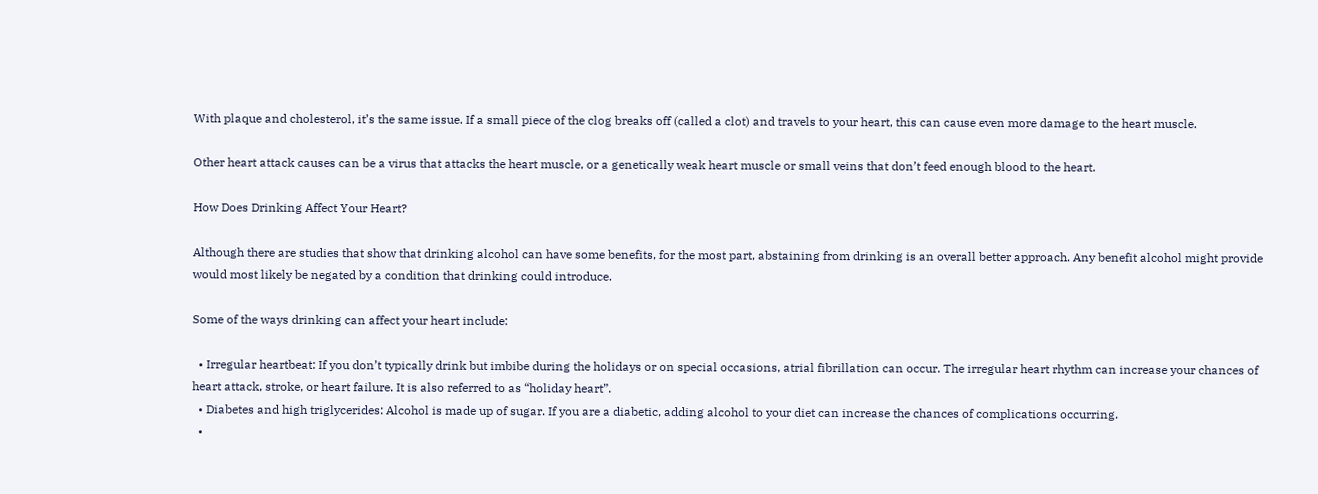With plaque and cholesterol, it’s the same issue. If a small piece of the clog breaks off (called a clot) and travels to your heart, this can cause even more damage to the heart muscle.

Other heart attack causes can be a virus that attacks the heart muscle, or a genetically weak heart muscle or small veins that don’t feed enough blood to the heart.

How Does Drinking Affect Your Heart?

Although there are studies that show that drinking alcohol can have some benefits, for the most part, abstaining from drinking is an overall better approach. Any benefit alcohol might provide would most likely be negated by a condition that drinking could introduce.

Some of the ways drinking can affect your heart include:

  • Irregular heartbeat: If you don’t typically drink but imbibe during the holidays or on special occasions, atrial fibrillation can occur. The irregular heart rhythm can increase your chances of heart attack, stroke, or heart failure. It is also referred to as “holiday heart”.
  • Diabetes and high triglycerides: Alcohol is made up of sugar. If you are a diabetic, adding alcohol to your diet can increase the chances of complications occurring.
  •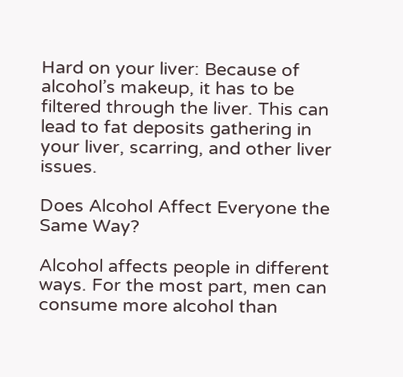Hard on your liver: Because of alcohol’s makeup, it has to be filtered through the liver. This can lead to fat deposits gathering in your liver, scarring, and other liver issues.

Does Alcohol Affect Everyone the Same Way?

Alcohol affects people in different ways. For the most part, men can consume more alcohol than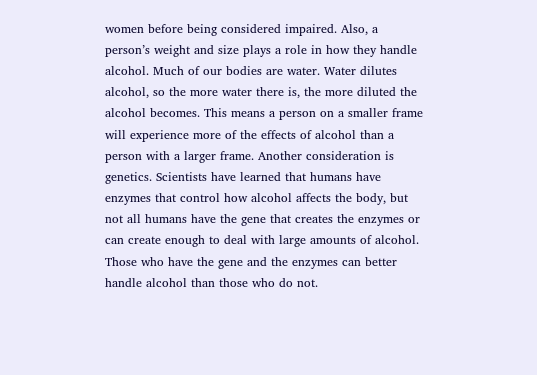women before being considered impaired. Also, a person’s weight and size plays a role in how they handle alcohol. Much of our bodies are water. Water dilutes alcohol, so the more water there is, the more diluted the alcohol becomes. This means a person on a smaller frame will experience more of the effects of alcohol than a person with a larger frame. Another consideration is genetics. Scientists have learned that humans have enzymes that control how alcohol affects the body, but not all humans have the gene that creates the enzymes or can create enough to deal with large amounts of alcohol. Those who have the gene and the enzymes can better handle alcohol than those who do not.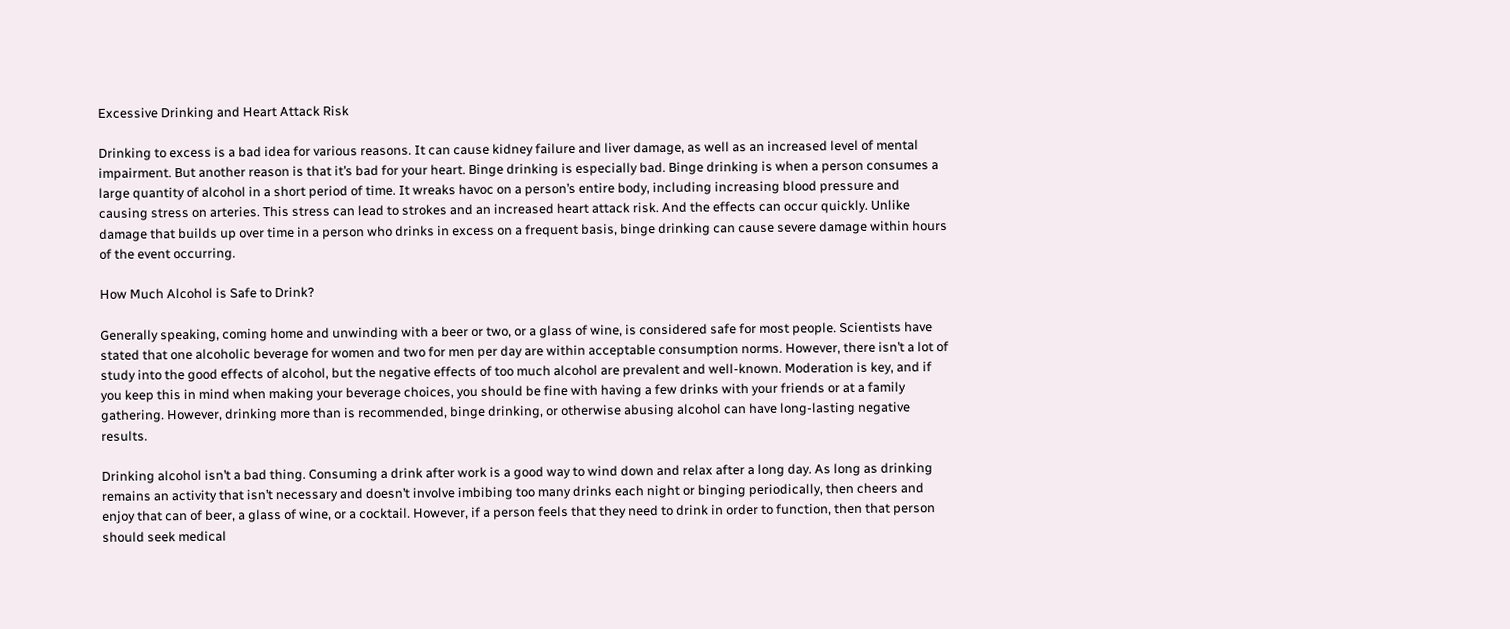Excessive Drinking and Heart Attack Risk

Drinking to excess is a bad idea for various reasons. It can cause kidney failure and liver damage, as well as an increased level of mental impairment. But another reason is that it’s bad for your heart. Binge drinking is especially bad. Binge drinking is when a person consumes a large quantity of alcohol in a short period of time. It wreaks havoc on a person’s entire body, including increasing blood pressure and causing stress on arteries. This stress can lead to strokes and an increased heart attack risk. And the effects can occur quickly. Unlike damage that builds up over time in a person who drinks in excess on a frequent basis, binge drinking can cause severe damage within hours of the event occurring.

How Much Alcohol is Safe to Drink?

Generally speaking, coming home and unwinding with a beer or two, or a glass of wine, is considered safe for most people. Scientists have stated that one alcoholic beverage for women and two for men per day are within acceptable consumption norms. However, there isn’t a lot of study into the good effects of alcohol, but the negative effects of too much alcohol are prevalent and well-known. Moderation is key, and if you keep this in mind when making your beverage choices, you should be fine with having a few drinks with your friends or at a family gathering. However, drinking more than is recommended, binge drinking, or otherwise abusing alcohol can have long-lasting negative results.

Drinking alcohol isn’t a bad thing. Consuming a drink after work is a good way to wind down and relax after a long day. As long as drinking remains an activity that isn’t necessary and doesn’t involve imbibing too many drinks each night or binging periodically, then cheers and enjoy that can of beer, a glass of wine, or a cocktail. However, if a person feels that they need to drink in order to function, then that person should seek medical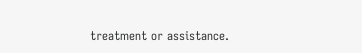treatment or assistance.